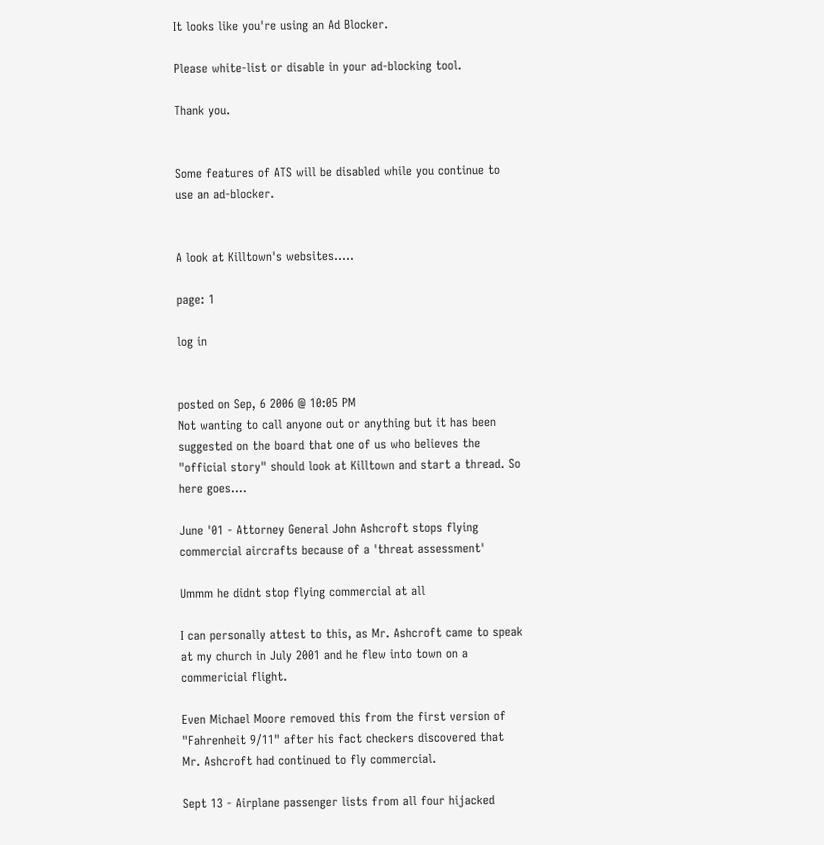It looks like you're using an Ad Blocker.

Please white-list or disable in your ad-blocking tool.

Thank you.


Some features of ATS will be disabled while you continue to use an ad-blocker.


A look at Killtown's websites.....

page: 1

log in


posted on Sep, 6 2006 @ 10:05 PM
Not wanting to call anyone out or anything but it has been suggested on the board that one of us who believes the "official story" should look at Killtown and start a thread. So here goes....

June '01 - Attorney General John Ashcroft stops flying commercial aircrafts because of a 'threat assessment'

Ummm he didnt stop flying commercial at all

I can personally attest to this, as Mr. Ashcroft came to speak at my church in July 2001 and he flew into town on a commericial flight.

Even Michael Moore removed this from the first version of "Fahrenheit 9/11" after his fact checkers discovered that Mr. Ashcroft had continued to fly commercial.

Sept 13 - Airplane passenger lists from all four hijacked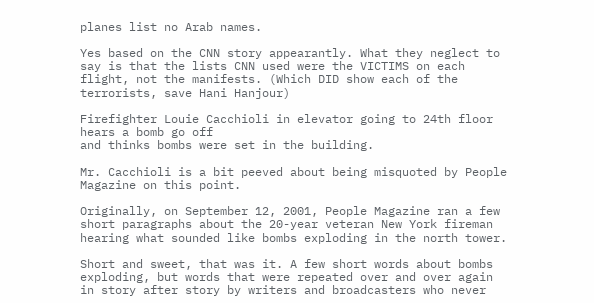planes list no Arab names.

Yes based on the CNN story appearantly. What they neglect to say is that the lists CNN used were the VICTIMS on each flight, not the manifests. (Which DID show each of the terrorists, save Hani Hanjour)

Firefighter Louie Cacchioli in elevator going to 24th floor hears a bomb go off
and thinks bombs were set in the building.

Mr. Cacchioli is a bit peeved about being misquoted by People Magazine on this point.

Originally, on September 12, 2001, People Magazine ran a few short paragraphs about the 20-year veteran New York fireman hearing what sounded like bombs exploding in the north tower.

Short and sweet, that was it. A few short words about bombs exploding, but words that were repeated over and over again in story after story by writers and broadcasters who never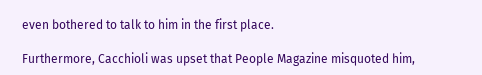even bothered to talk to him in the first place.

Furthermore, Cacchioli was upset that People Magazine misquoted him,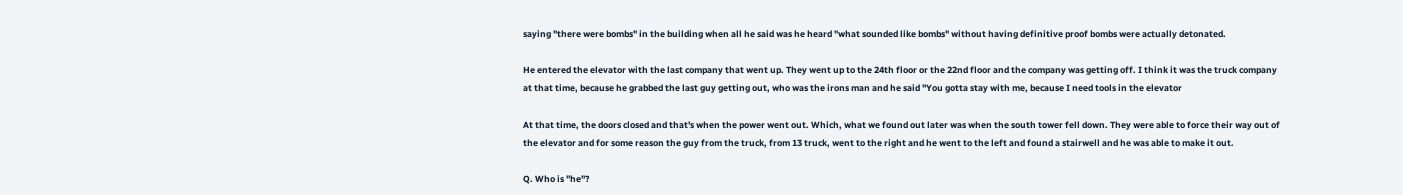saying "there were bombs" in the building when all he said was he heard "what sounded like bombs" without having definitive proof bombs were actually detonated.

He entered the elevator with the last company that went up. They went up to the 24th floor or the 22nd floor and the company was getting off. I think it was the truck company at that time, because he grabbed the last guy getting out, who was the irons man and he said "You gotta stay with me, because I need tools in the elevator

At that time, the doors closed and that's when the power went out. Which, what we found out later was when the south tower fell down. They were able to force their way out of the elevator and for some reason the guy from the truck, from 13 truck, went to the right and he went to the left and found a stairwell and he was able to make it out.

Q. Who is "he"?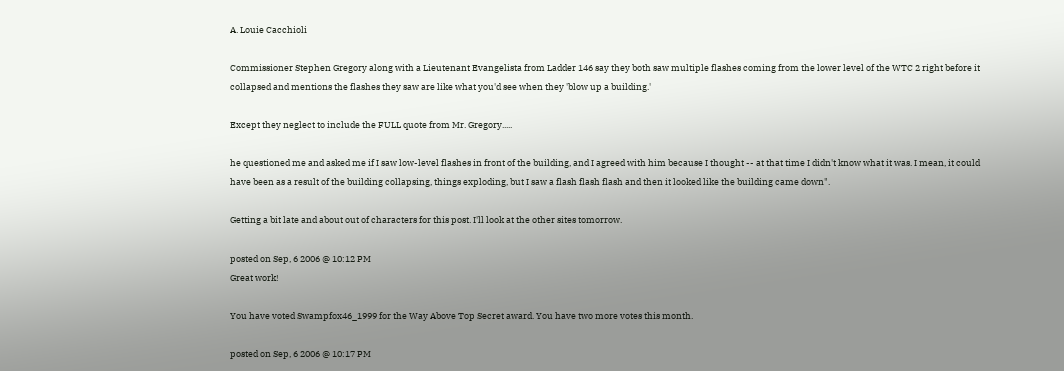A. Louie Cacchioli

Commissioner Stephen Gregory along with a Lieutenant Evangelista from Ladder 146 say they both saw multiple flashes coming from the lower level of the WTC 2 right before it collapsed and mentions the flashes they saw are like what you'd see when they 'blow up a building.'

Except they neglect to include the FULL quote from Mr. Gregory.....

he questioned me and asked me if I saw low-level flashes in front of the building, and I agreed with him because I thought -- at that time I didn't know what it was. I mean, it could have been as a result of the building collapsing, things exploding, but I saw a flash flash flash and then it looked like the building came down".

Getting a bit late and about out of characters for this post. I'll look at the other sites tomorrow.

posted on Sep, 6 2006 @ 10:12 PM
Great work!

You have voted Swampfox46_1999 for the Way Above Top Secret award. You have two more votes this month.

posted on Sep, 6 2006 @ 10:17 PM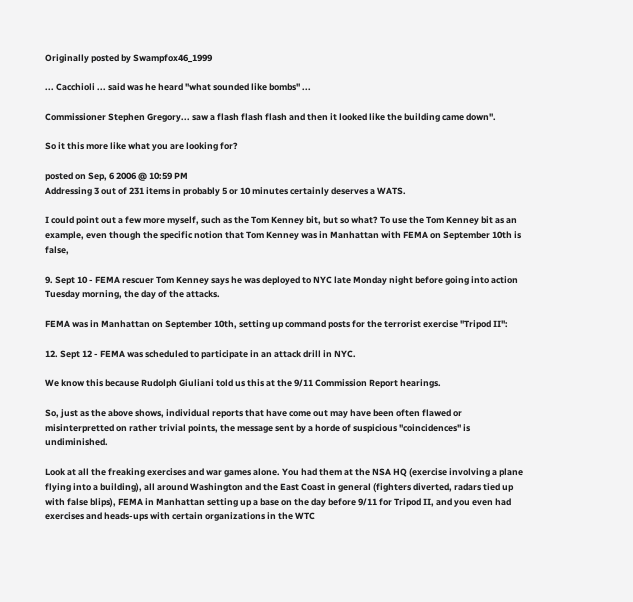Originally posted by Swampfox46_1999

... Cacchioli ... said was he heard "what sounded like bombs" ...

Commissioner Stephen Gregory... saw a flash flash flash and then it looked like the building came down".

So it this more like what you are looking for?

posted on Sep, 6 2006 @ 10:59 PM
Addressing 3 out of 231 items in probably 5 or 10 minutes certainly deserves a WATS.

I could point out a few more myself, such as the Tom Kenney bit, but so what? To use the Tom Kenney bit as an example, even though the specific notion that Tom Kenney was in Manhattan with FEMA on September 10th is false,

9. Sept 10 - FEMA rescuer Tom Kenney says he was deployed to NYC late Monday night before going into action Tuesday morning, the day of the attacks.

FEMA was in Manhattan on September 10th, setting up command posts for the terrorist exercise "Tripod II":

12. Sept 12 - FEMA was scheduled to participate in an attack drill in NYC.

We know this because Rudolph Giuliani told us this at the 9/11 Commission Report hearings.

So, just as the above shows, individual reports that have come out may have been often flawed or misinterpretted on rather trivial points, the message sent by a horde of suspicious "coincidences" is undiminished.

Look at all the freaking exercises and war games alone. You had them at the NSA HQ (exercise involving a plane flying into a building), all around Washington and the East Coast in general (fighters diverted, radars tied up with false blips), FEMA in Manhattan setting up a base on the day before 9/11 for Tripod II, and you even had exercises and heads-ups with certain organizations in the WTC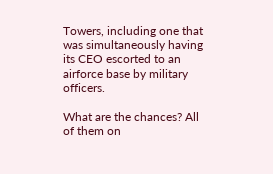Towers, including one that was simultaneously having its CEO escorted to an airforce base by military officers.

What are the chances? All of them on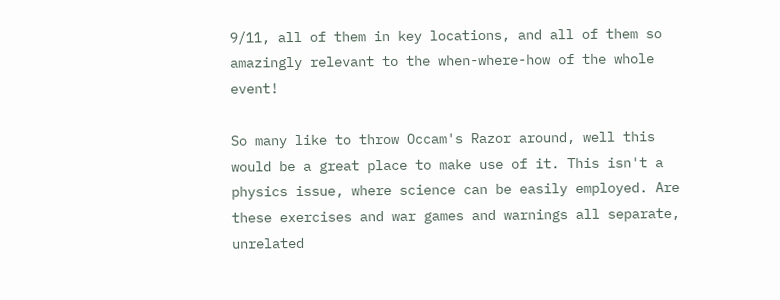9/11, all of them in key locations, and all of them so amazingly relevant to the when-where-how of the whole event!

So many like to throw Occam's Razor around, well this would be a great place to make use of it. This isn't a physics issue, where science can be easily employed. Are these exercises and war games and warnings all separate, unrelated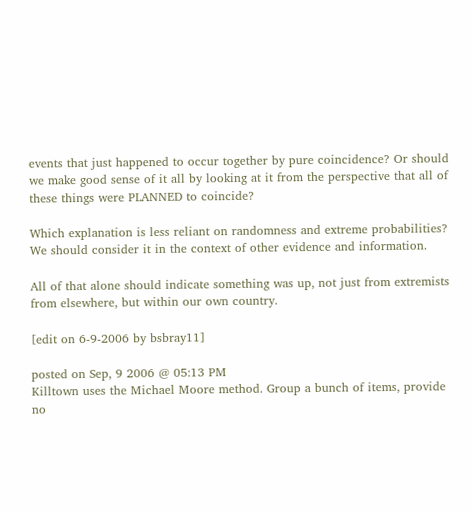events that just happened to occur together by pure coincidence? Or should we make good sense of it all by looking at it from the perspective that all of these things were PLANNED to coincide?

Which explanation is less reliant on randomness and extreme probabilities? We should consider it in the context of other evidence and information.

All of that alone should indicate something was up, not just from extremists from elsewhere, but within our own country.

[edit on 6-9-2006 by bsbray11]

posted on Sep, 9 2006 @ 05:13 PM
Killtown uses the Michael Moore method. Group a bunch of items, provide no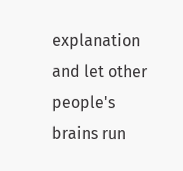explanation and let other people's brains run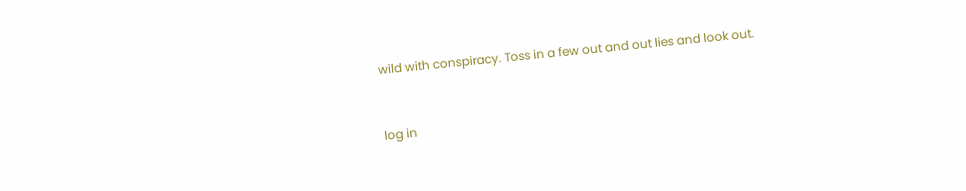wild with conspiracy. Toss in a few out and out lies and look out.


log in